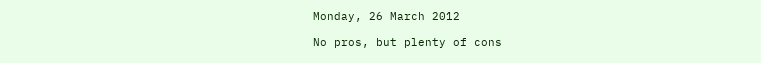Monday, 26 March 2012

No pros, but plenty of cons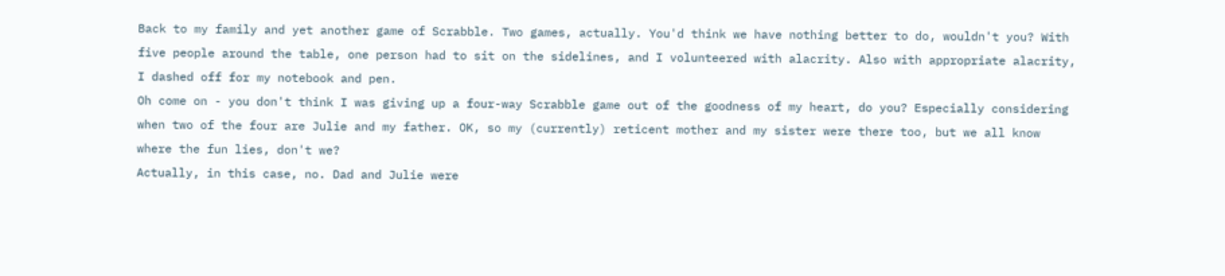Back to my family and yet another game of Scrabble. Two games, actually. You'd think we have nothing better to do, wouldn't you? With five people around the table, one person had to sit on the sidelines, and I volunteered with alacrity. Also with appropriate alacrity, I dashed off for my notebook and pen.
Oh come on - you don't think I was giving up a four-way Scrabble game out of the goodness of my heart, do you? Especially considering when two of the four are Julie and my father. OK, so my (currently) reticent mother and my sister were there too, but we all know where the fun lies, don't we?
Actually, in this case, no. Dad and Julie were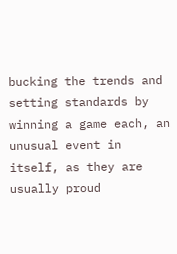bucking the trends and setting standards by winning a game each, an unusual event in itself, as they are usually proud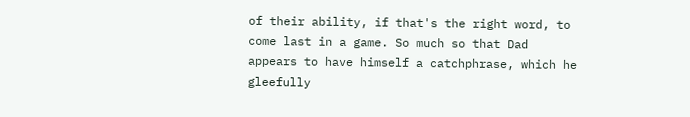of their ability, if that's the right word, to come last in a game. So much so that Dad appears to have himself a catchphrase, which he gleefully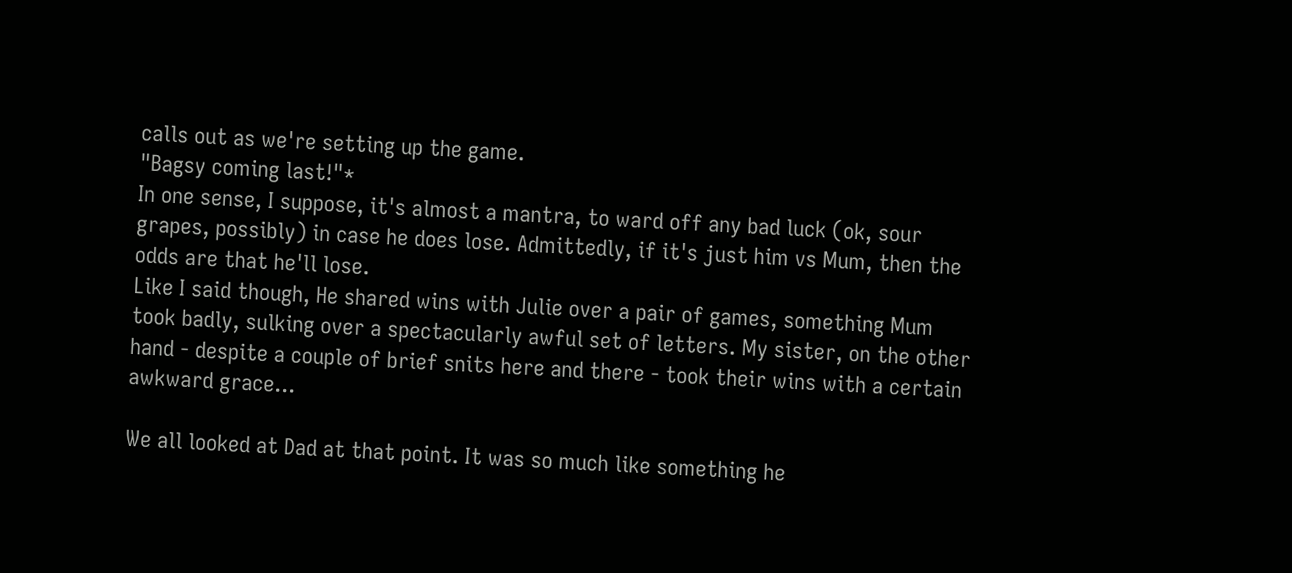calls out as we're setting up the game.
"Bagsy coming last!"*
In one sense, I suppose, it's almost a mantra, to ward off any bad luck (ok, sour grapes, possibly) in case he does lose. Admittedly, if it's just him vs Mum, then the odds are that he'll lose.
Like I said though, He shared wins with Julie over a pair of games, something Mum took badly, sulking over a spectacularly awful set of letters. My sister, on the other hand - despite a couple of brief snits here and there - took their wins with a certain awkward grace...

We all looked at Dad at that point. It was so much like something he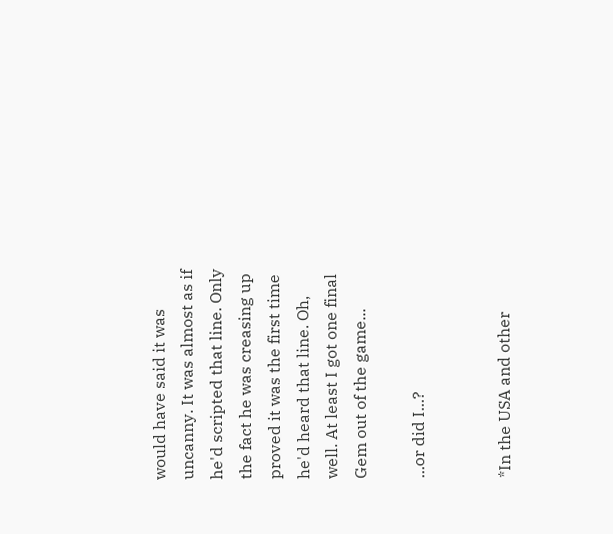would have said it was uncanny. It was almost as if he'd scripted that line. Only the fact he was creasing up proved it was the first time he'd heard that line. Oh, well. At least I got one final Gem out of the game...

...or did I...?


*In the USA and other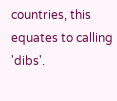countries, this equates to calling 'dibs'.